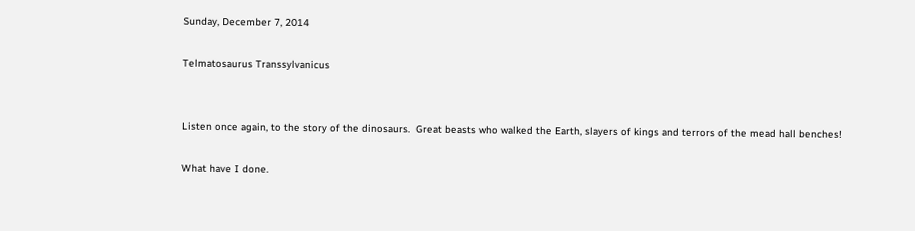Sunday, December 7, 2014

Telmatosaurus Transsylvanicus


Listen once again, to the story of the dinosaurs.  Great beasts who walked the Earth, slayers of kings and terrors of the mead hall benches!

What have I done.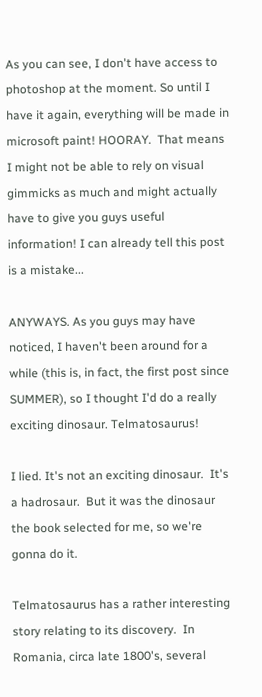As you can see, I don't have access to photoshop at the moment. So until I have it again, everything will be made in microsoft paint! HOORAY.  That means I might not be able to rely on visual gimmicks as much and might actually have to give you guys useful information! I can already tell this post is a mistake...

ANYWAYS. As you guys may have noticed, I haven't been around for a while (this is, in fact, the first post since SUMMER), so I thought I'd do a really exciting dinosaur. Telmatosaurus!

I lied. It's not an exciting dinosaur.  It's a hadrosaur.  But it was the dinosaur the book selected for me, so we're gonna do it.

Telmatosaurus has a rather interesting story relating to its discovery.  In Romania, circa late 1800's, several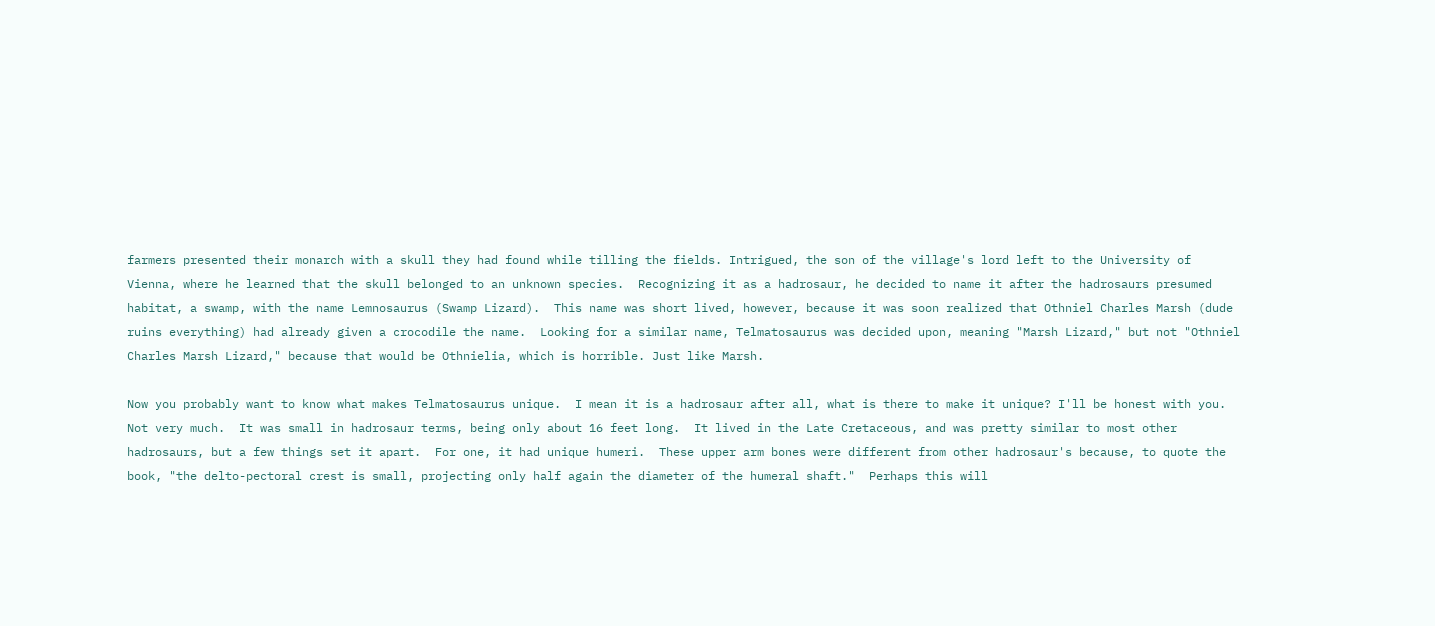farmers presented their monarch with a skull they had found while tilling the fields. Intrigued, the son of the village's lord left to the University of Vienna, where he learned that the skull belonged to an unknown species.  Recognizing it as a hadrosaur, he decided to name it after the hadrosaurs presumed habitat, a swamp, with the name Lemnosaurus (Swamp Lizard).  This name was short lived, however, because it was soon realized that Othniel Charles Marsh (dude ruins everything) had already given a crocodile the name.  Looking for a similar name, Telmatosaurus was decided upon, meaning "Marsh Lizard," but not "Othniel Charles Marsh Lizard," because that would be Othnielia, which is horrible. Just like Marsh.

Now you probably want to know what makes Telmatosaurus unique.  I mean it is a hadrosaur after all, what is there to make it unique? I'll be honest with you.  Not very much.  It was small in hadrosaur terms, being only about 16 feet long.  It lived in the Late Cretaceous, and was pretty similar to most other hadrosaurs, but a few things set it apart.  For one, it had unique humeri.  These upper arm bones were different from other hadrosaur's because, to quote the book, "the delto-pectoral crest is small, projecting only half again the diameter of the humeral shaft."  Perhaps this will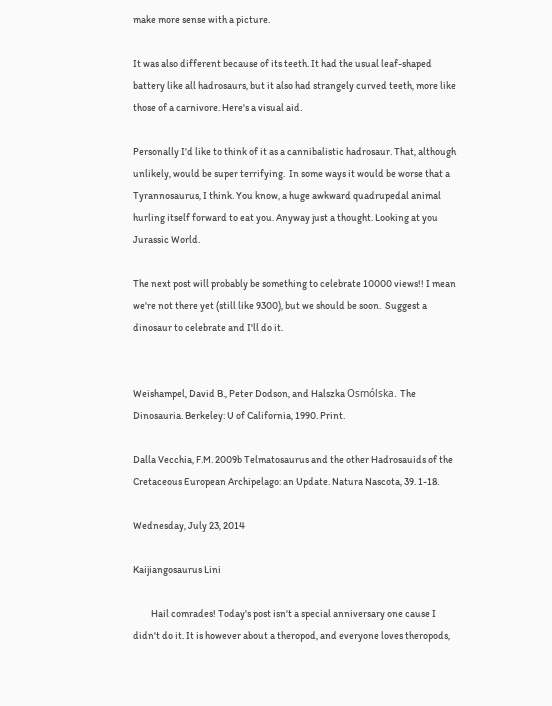make more sense with a picture.

It was also different because of its teeth. It had the usual leaf-shaped battery like all hadrosaurs, but it also had strangely curved teeth, more like those of a carnivore. Here's a visual aid.

Personally I'd like to think of it as a cannibalistic hadrosaur. That, although unlikely, would be super terrifying.  In some ways it would be worse that a Tyrannosaurus, I think. You know, a huge awkward quadrupedal animal hurling itself forward to eat you. Anyway just a thought. Looking at you Jurassic World.

The next post will probably be something to celebrate 10000 views!! I mean we're not there yet (still like 9300), but we should be soon.  Suggest a dinosaur to celebrate and I'll do it.


Weishampel, David B., Peter Dodson, and Halszka Osmólska. The Dinosauria. Berkeley: U of California, 1990. Print.

Dalla Vecchia, F.M. 2009b Telmatosaurus and the other Hadrosauids of the Cretaceous European Archipelago: an Update. Natura Nascota, 39. 1-18.

Wednesday, July 23, 2014

Kaijiangosaurus Lini

         Hail comrades! Today's post isn't a special anniversary one cause I didn't do it. It is however about a theropod, and everyone loves theropods,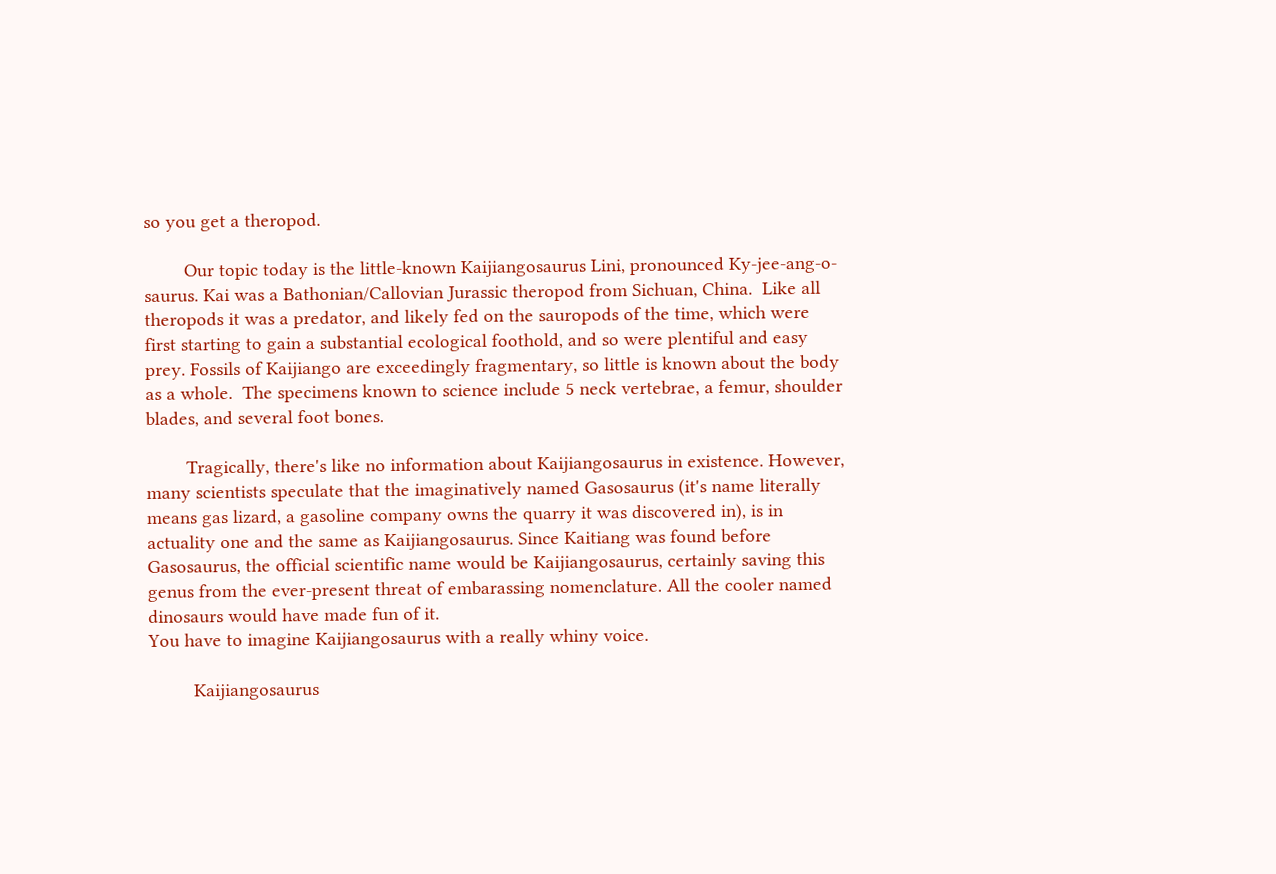so you get a theropod.

        Our topic today is the little-known Kaijiangosaurus Lini, pronounced Ky-jee-ang-o-saurus. Kai was a Bathonian/Callovian Jurassic theropod from Sichuan, China.  Like all theropods it was a predator, and likely fed on the sauropods of the time, which were first starting to gain a substantial ecological foothold, and so were plentiful and easy prey. Fossils of Kaijiango are exceedingly fragmentary, so little is known about the body as a whole.  The specimens known to science include 5 neck vertebrae, a femur, shoulder blades, and several foot bones.

        Tragically, there's like no information about Kaijiangosaurus in existence. However, many scientists speculate that the imaginatively named Gasosaurus (it's name literally means gas lizard, a gasoline company owns the quarry it was discovered in), is in actuality one and the same as Kaijiangosaurus. Since Kaitiang was found before Gasosaurus, the official scientific name would be Kaijiangosaurus, certainly saving this genus from the ever-present threat of embarassing nomenclature. All the cooler named dinosaurs would have made fun of it.
You have to imagine Kaijiangosaurus with a really whiny voice.

         Kaijiangosaurus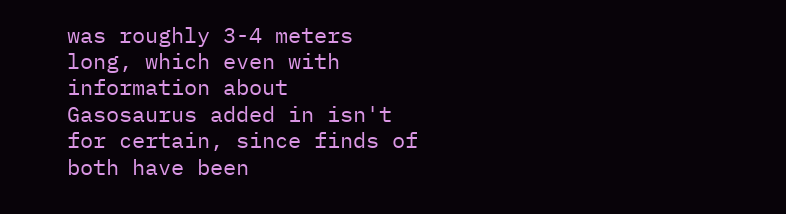was roughly 3-4 meters long, which even with information about Gasosaurus added in isn't for certain, since finds of both have been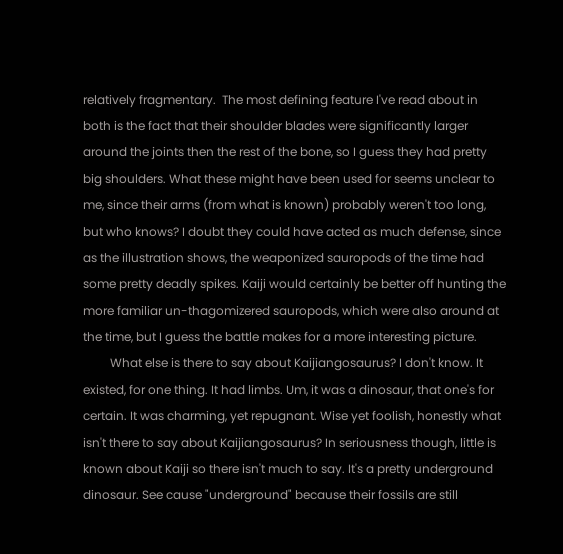relatively fragmentary.  The most defining feature I've read about in both is the fact that their shoulder blades were significantly larger around the joints then the rest of the bone, so I guess they had pretty big shoulders. What these might have been used for seems unclear to me, since their arms (from what is known) probably weren't too long, but who knows? I doubt they could have acted as much defense, since as the illustration shows, the weaponized sauropods of the time had some pretty deadly spikes. Kaiji would certainly be better off hunting the more familiar un-thagomizered sauropods, which were also around at the time, but I guess the battle makes for a more interesting picture.
         What else is there to say about Kaijiangosaurus? I don't know. It existed, for one thing. It had limbs. Um, it was a dinosaur, that one's for certain. It was charming, yet repugnant. Wise yet foolish, honestly what isn't there to say about Kaijiangosaurus? In seriousness though, little is known about Kaiji so there isn't much to say. It's a pretty underground dinosaur. See cause "underground" because their fossils are still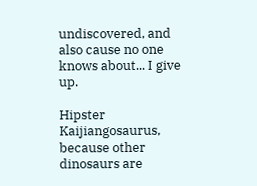undiscovered, and also cause no one knows about... I give up.

Hipster Kaijiangosaurus, because other dinosaurs are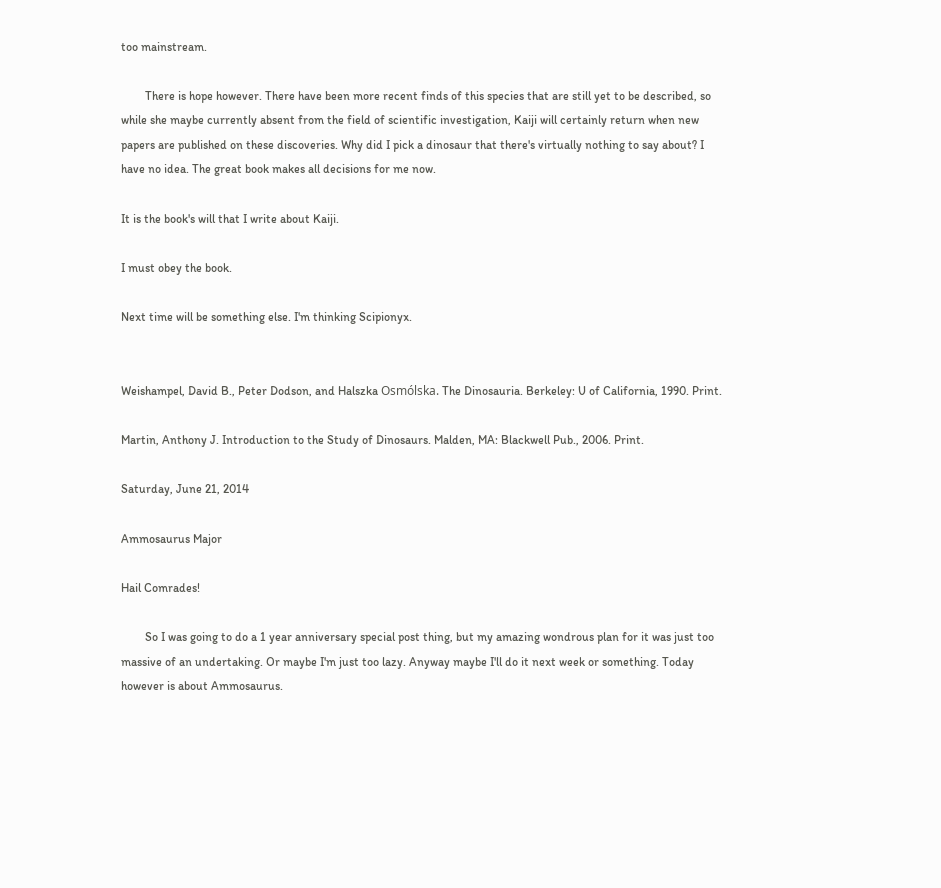too mainstream.

        There is hope however. There have been more recent finds of this species that are still yet to be described, so while she maybe currently absent from the field of scientific investigation, Kaiji will certainly return when new papers are published on these discoveries. Why did I pick a dinosaur that there's virtually nothing to say about? I have no idea. The great book makes all decisions for me now.

It is the book's will that I write about Kaiji.

I must obey the book.

Next time will be something else. I'm thinking Scipionyx.


Weishampel, David B., Peter Dodson, and Halszka Osmólska. The Dinosauria. Berkeley: U of California, 1990. Print.

Martin, Anthony J. Introduction to the Study of Dinosaurs. Malden, MA: Blackwell Pub., 2006. Print.

Saturday, June 21, 2014

Ammosaurus Major

Hail Comrades!

        So I was going to do a 1 year anniversary special post thing, but my amazing wondrous plan for it was just too massive of an undertaking. Or maybe I'm just too lazy. Anyway maybe I'll do it next week or something. Today however is about Ammosaurus.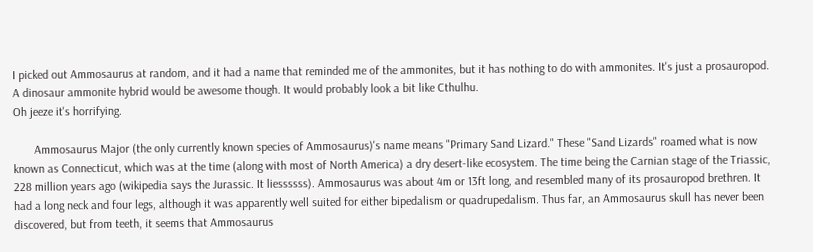I picked out Ammosaurus at random, and it had a name that reminded me of the ammonites, but it has nothing to do with ammonites. It's just a prosauropod. A dinosaur ammonite hybrid would be awesome though. It would probably look a bit like Cthulhu.
Oh jeeze it's horrifying.

       Ammosaurus Major (the only currently known species of Ammosaurus)'s name means "Primary Sand Lizard." These "Sand Lizards" roamed what is now known as Connecticut, which was at the time (along with most of North America) a dry desert-like ecosystem. The time being the Carnian stage of the Triassic, 228 million years ago (wikipedia says the Jurassic. It liessssss). Ammosaurus was about 4m or 13ft long, and resembled many of its prosauropod brethren. It had a long neck and four legs, although it was apparently well suited for either bipedalism or quadrupedalism. Thus far, an Ammosaurus skull has never been discovered, but from teeth, it seems that Ammosaurus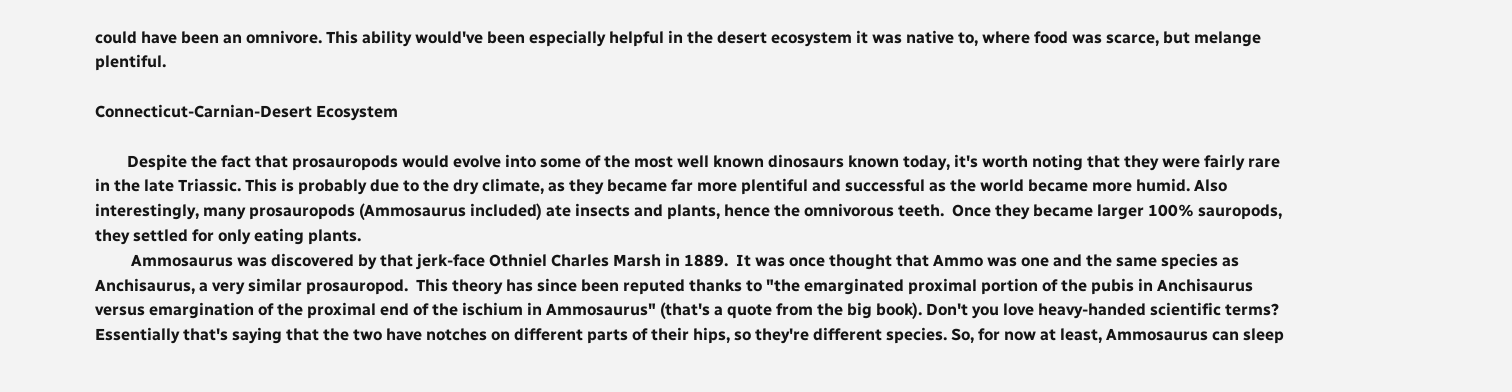could have been an omnivore. This ability would've been especially helpful in the desert ecosystem it was native to, where food was scarce, but melange plentiful.

Connecticut-Carnian-Desert Ecosystem

        Despite the fact that prosauropods would evolve into some of the most well known dinosaurs known today, it's worth noting that they were fairly rare in the late Triassic. This is probably due to the dry climate, as they became far more plentiful and successful as the world became more humid. Also interestingly, many prosauropods (Ammosaurus included) ate insects and plants, hence the omnivorous teeth.  Once they became larger 100% sauropods, they settled for only eating plants.
         Ammosaurus was discovered by that jerk-face Othniel Charles Marsh in 1889.  It was once thought that Ammo was one and the same species as Anchisaurus, a very similar prosauropod.  This theory has since been reputed thanks to "the emarginated proximal portion of the pubis in Anchisaurus versus emargination of the proximal end of the ischium in Ammosaurus" (that's a quote from the big book). Don't you love heavy-handed scientific terms? Essentially that's saying that the two have notches on different parts of their hips, so they're different species. So, for now at least, Ammosaurus can sleep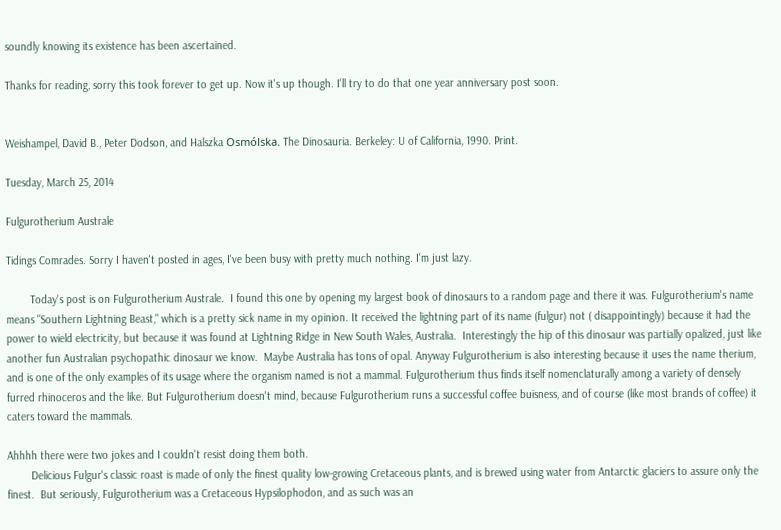soundly knowing its existence has been ascertained.

Thanks for reading, sorry this took forever to get up. Now it's up though. I'll try to do that one year anniversary post soon.


Weishampel, David B., Peter Dodson, and Halszka Osmólska. The Dinosauria. Berkeley: U of California, 1990. Print.

Tuesday, March 25, 2014

Fulgurotherium Australe

Tidings Comrades. Sorry I haven't posted in ages, I've been busy with pretty much nothing. I'm just lazy.

        Today's post is on Fulgurotherium Australe.  I found this one by opening my largest book of dinosaurs to a random page and there it was. Fulgurotherium's name means "Southern Lightning Beast," which is a pretty sick name in my opinion. It received the lightning part of its name (fulgur) not ( disappointingly) because it had the power to wield electricity, but because it was found at Lightning Ridge in New South Wales, Australia.  Interestingly the hip of this dinosaur was partially opalized, just like another fun Australian psychopathic dinosaur we know.  Maybe Australia has tons of opal. Anyway Fulgurotherium is also interesting because it uses the name therium, and is one of the only examples of its usage where the organism named is not a mammal. Fulgurotherium thus finds itself nomenclaturally among a variety of densely furred rhinoceros and the like. But Fulgurotherium doesn't mind, because Fulgurotherium runs a successful coffee buisness, and of course (like most brands of coffee) it caters toward the mammals.

Ahhhh there were two jokes and I couldn't resist doing them both.
        Delicious Fulgur's classic roast is made of only the finest quality low-growing Cretaceous plants, and is brewed using water from Antarctic glaciers to assure only the finest.  But seriously, Fulgurotherium was a Cretaceous Hypsilophodon, and as such was an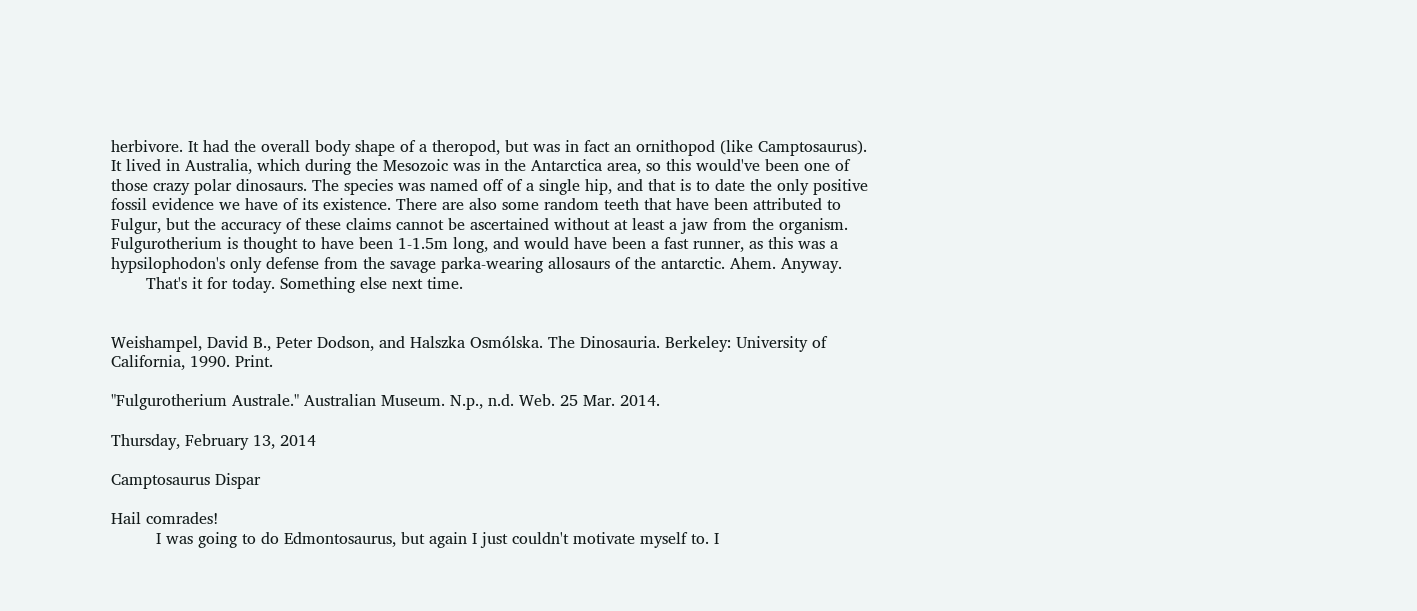herbivore. It had the overall body shape of a theropod, but was in fact an ornithopod (like Camptosaurus). It lived in Australia, which during the Mesozoic was in the Antarctica area, so this would've been one of those crazy polar dinosaurs. The species was named off of a single hip, and that is to date the only positive fossil evidence we have of its existence. There are also some random teeth that have been attributed to Fulgur, but the accuracy of these claims cannot be ascertained without at least a jaw from the organism. Fulgurotherium is thought to have been 1-1.5m long, and would have been a fast runner, as this was a hypsilophodon's only defense from the savage parka-wearing allosaurs of the antarctic. Ahem. Anyway.
       That's it for today. Something else next time.


Weishampel, David B., Peter Dodson, and Halszka Osmólska. The Dinosauria. Berkeley: University of California, 1990. Print.

"Fulgurotherium Australe." Australian Museum. N.p., n.d. Web. 25 Mar. 2014.

Thursday, February 13, 2014

Camptosaurus Dispar

Hail comrades!
         I was going to do Edmontosaurus, but again I just couldn't motivate myself to. I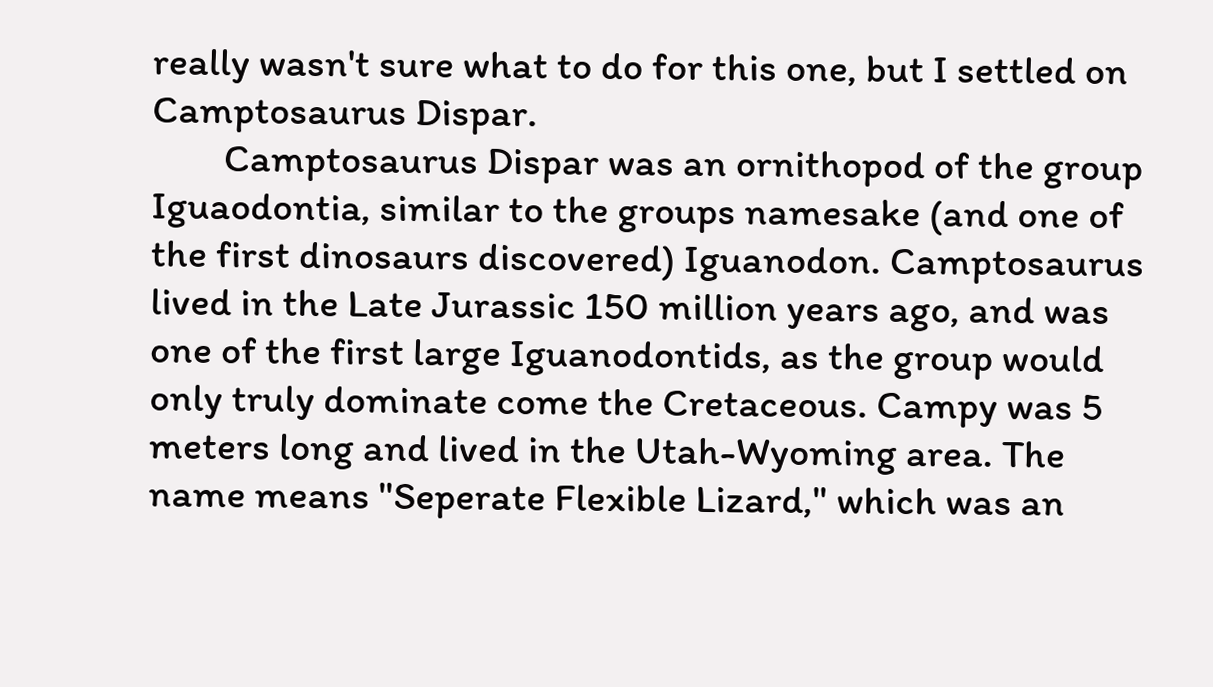really wasn't sure what to do for this one, but I settled on Camptosaurus Dispar.
        Camptosaurus Dispar was an ornithopod of the group Iguaodontia, similar to the groups namesake (and one of the first dinosaurs discovered) Iguanodon. Camptosaurus lived in the Late Jurassic 150 million years ago, and was one of the first large Iguanodontids, as the group would only truly dominate come the Cretaceous. Campy was 5 meters long and lived in the Utah-Wyoming area. The name means "Seperate Flexible Lizard," which was an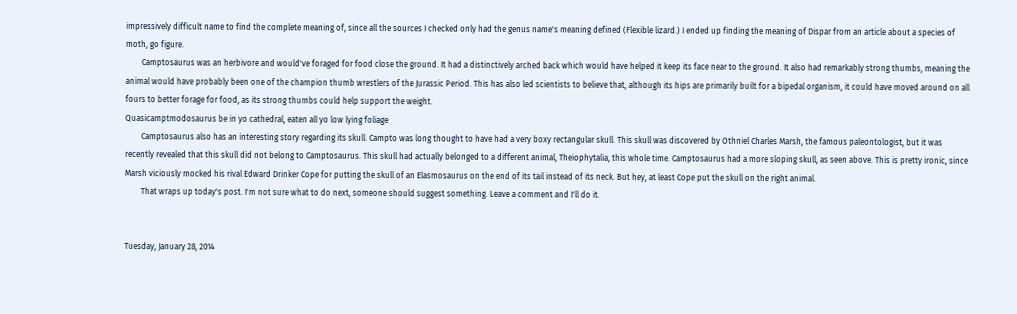impressively difficult name to find the complete meaning of, since all the sources I checked only had the genus name's meaning defined (Flexible lizard.) I ended up finding the meaning of Dispar from an article about a species of moth, go figure.
        Camptosaurus was an herbivore and would've foraged for food close the ground. It had a distinctively arched back which would have helped it keep its face near to the ground. It also had remarkably strong thumbs, meaning the animal would have probably been one of the champion thumb wrestlers of the Jurassic Period. This has also led scientists to believe that, although its hips are primarily built for a bipedal organism, it could have moved around on all fours to better forage for food, as its strong thumbs could help support the weight.
Quasicamptmodosaurus be in yo cathedral, eaten all yo low lying foliage
        Camptosaurus also has an interesting story regarding its skull. Campto was long thought to have had a very boxy rectangular skull. This skull was discovered by Othniel Charles Marsh, the famous paleontologist, but it was recently revealed that this skull did not belong to Camptosaurus. This skull had actually belonged to a different animal, Theiophytalia, this whole time. Camptosaurus had a more sloping skull, as seen above. This is pretty ironic, since Marsh viciously mocked his rival Edward Drinker Cope for putting the skull of an Elasmosaurus on the end of its tail instead of its neck. But hey, at least Cope put the skull on the right animal.
        That wraps up today's post. I'm not sure what to do next, someone should suggest something. Leave a comment and I'll do it.


Tuesday, January 28, 2014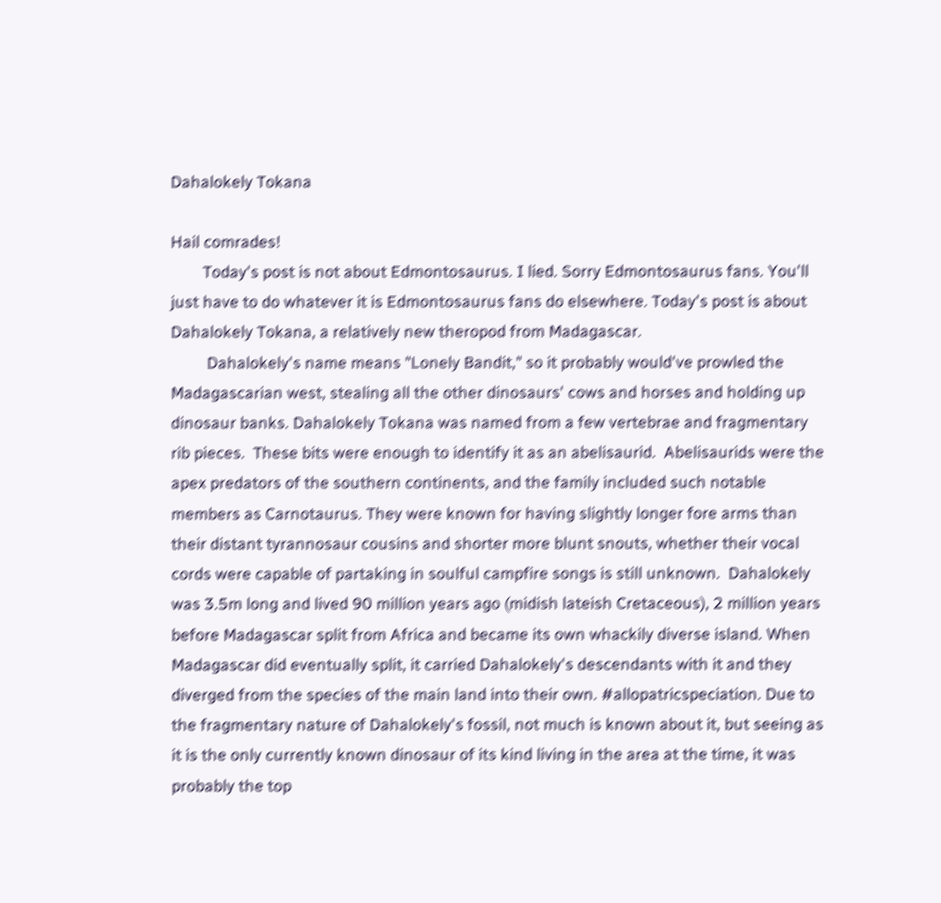Dahalokely Tokana

Hail comrades!
        Today's post is not about Edmontosaurus. I lied. Sorry Edmontosaurus fans. You'll just have to do whatever it is Edmontosaurus fans do elsewhere. Today's post is about Dahalokely Tokana, a relatively new theropod from Madagascar.
         Dahalokely's name means "Lonely Bandit," so it probably would've prowled the Madagascarian west, stealing all the other dinosaurs' cows and horses and holding up dinosaur banks. Dahalokely Tokana was named from a few vertebrae and fragmentary rib pieces.  These bits were enough to identify it as an abelisaurid.  Abelisaurids were the apex predators of the southern continents, and the family included such notable members as Carnotaurus. They were known for having slightly longer fore arms than their distant tyrannosaur cousins and shorter more blunt snouts, whether their vocal cords were capable of partaking in soulful campfire songs is still unknown.  Dahalokely was 3.5m long and lived 90 million years ago (midish lateish Cretaceous), 2 million years before Madagascar split from Africa and became its own whackily diverse island. When Madagascar did eventually split, it carried Dahalokely's descendants with it and they diverged from the species of the main land into their own. #allopatricspeciation. Due to the fragmentary nature of Dahalokely's fossil, not much is known about it, but seeing as it is the only currently known dinosaur of its kind living in the area at the time, it was probably the top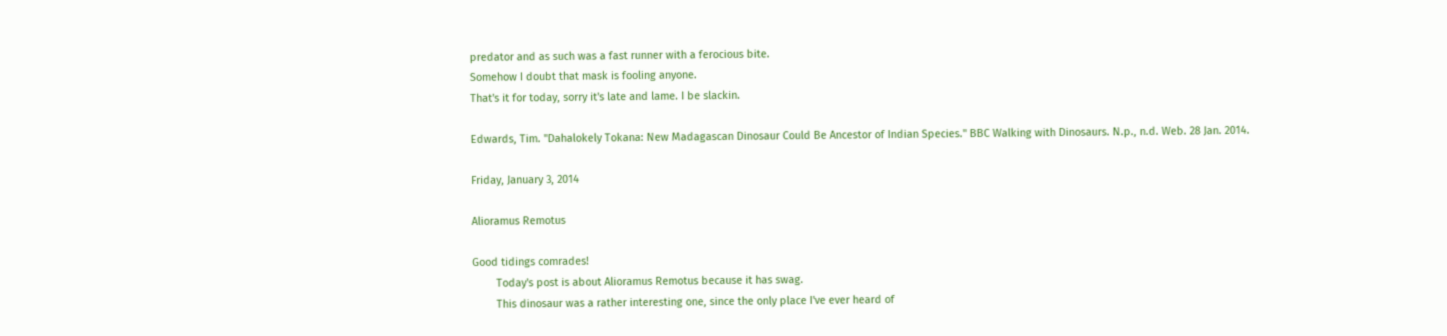predator and as such was a fast runner with a ferocious bite.
Somehow I doubt that mask is fooling anyone.
That's it for today, sorry it's late and lame. I be slackin.

Edwards, Tim. "Dahalokely Tokana: New Madagascan Dinosaur Could Be Ancestor of Indian Species." BBC Walking with Dinosaurs. N.p., n.d. Web. 28 Jan. 2014.

Friday, January 3, 2014

Alioramus Remotus

Good tidings comrades!
        Today's post is about Alioramus Remotus because it has swag.
        This dinosaur was a rather interesting one, since the only place I've ever heard of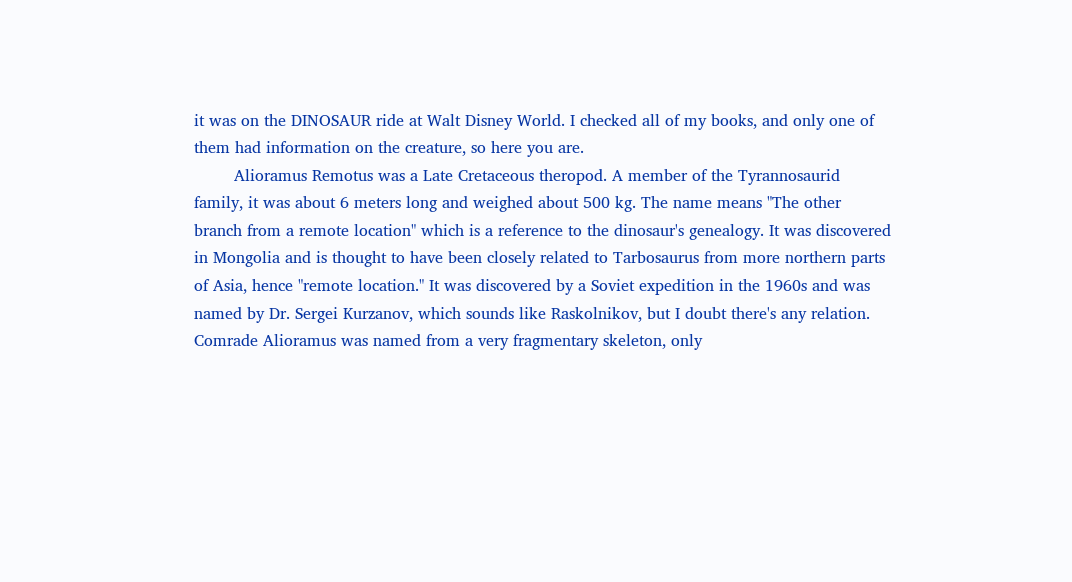it was on the DINOSAUR ride at Walt Disney World. I checked all of my books, and only one of them had information on the creature, so here you are.
        Alioramus Remotus was a Late Cretaceous theropod. A member of the Tyrannosaurid family, it was about 6 meters long and weighed about 500 kg. The name means "The other branch from a remote location" which is a reference to the dinosaur's genealogy. It was discovered in Mongolia and is thought to have been closely related to Tarbosaurus from more northern parts of Asia, hence "remote location." It was discovered by a Soviet expedition in the 1960s and was named by Dr. Sergei Kurzanov, which sounds like Raskolnikov, but I doubt there's any relation. Comrade Alioramus was named from a very fragmentary skeleton, only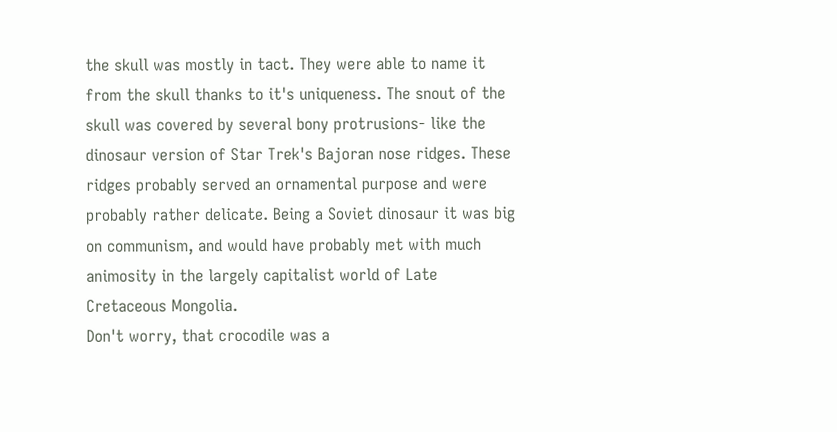the skull was mostly in tact. They were able to name it from the skull thanks to it's uniqueness. The snout of the skull was covered by several bony protrusions- like the dinosaur version of Star Trek's Bajoran nose ridges. These ridges probably served an ornamental purpose and were probably rather delicate. Being a Soviet dinosaur it was big on communism, and would have probably met with much animosity in the largely capitalist world of Late Cretaceous Mongolia.
Don't worry, that crocodile was a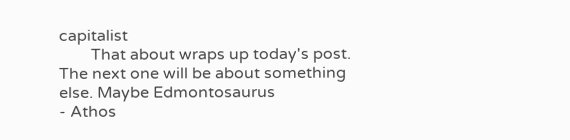capitalist
        That about wraps up today's post. The next one will be about something else. Maybe Edmontosaurus
- Athos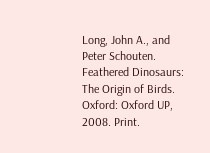Long, John A., and Peter Schouten. Feathered Dinosaurs: The Origin of Birds. Oxford: Oxford UP, 2008. Print.